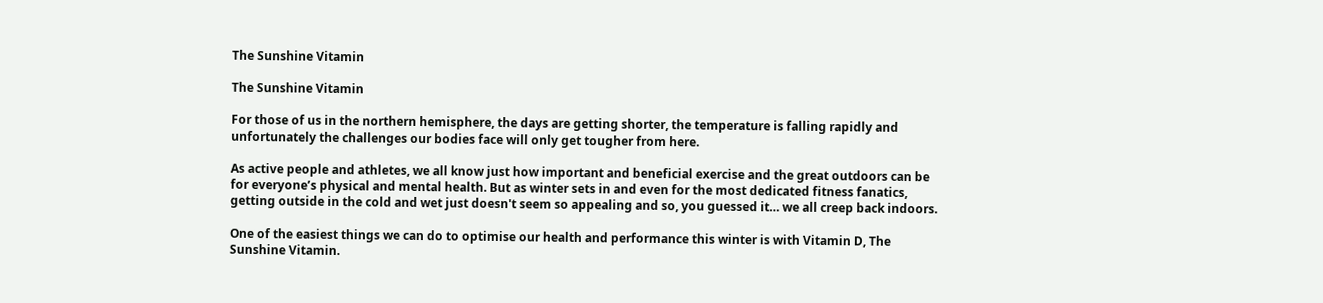The Sunshine Vitamin

The Sunshine Vitamin

For those of us in the northern hemisphere, the days are getting shorter, the temperature is falling rapidly and unfortunately the challenges our bodies face will only get tougher from here.

As active people and athletes, we all know just how important and beneficial exercise and the great outdoors can be for everyone’s physical and mental health. But as winter sets in and even for the most dedicated fitness fanatics, getting outside in the cold and wet just doesn't seem so appealing and so, you guessed it… we all creep back indoors.

One of the easiest things we can do to optimise our health and performance this winter is with Vitamin D, The Sunshine Vitamin.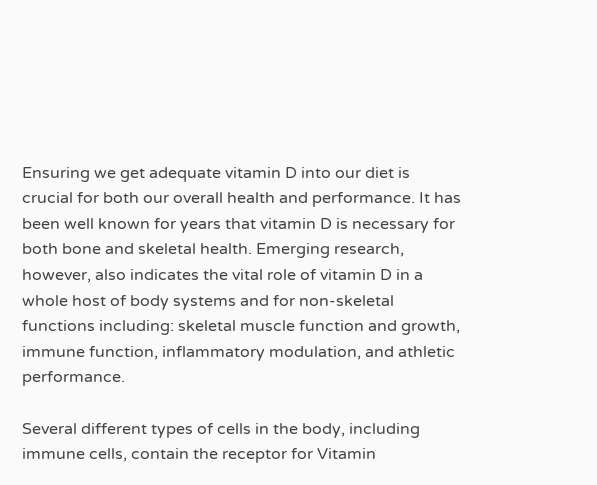Ensuring we get adequate vitamin D into our diet is crucial for both our overall health and performance. It has been well known for years that vitamin D is necessary for both bone and skeletal health. Emerging research, however, also indicates the vital role of vitamin D in a whole host of body systems and for non-skeletal functions including: skeletal muscle function and growth, immune function, inflammatory modulation, and athletic performance.

Several different types of cells in the body, including immune cells, contain the receptor for Vitamin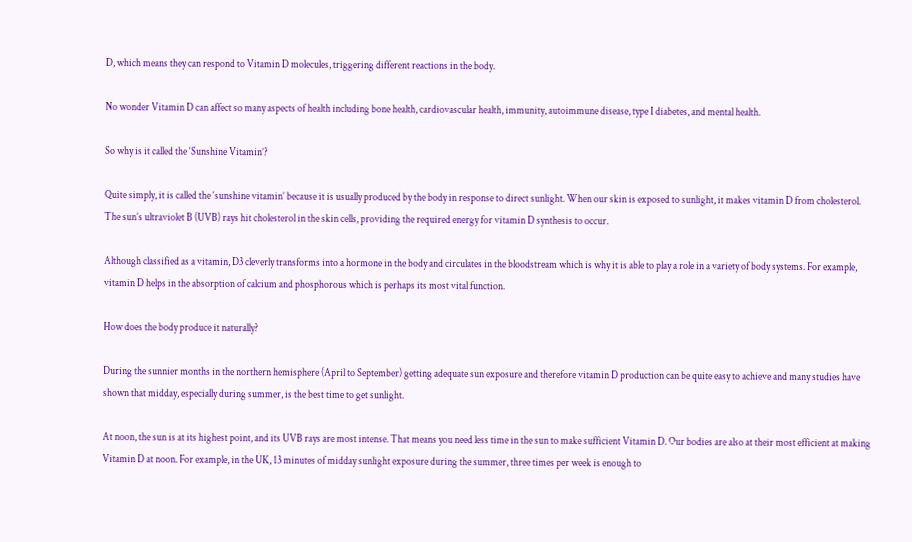D, which means they can respond to Vitamin D molecules, triggering different reactions in the body.

No wonder Vitamin D can affect so many aspects of health including bone health, cardiovascular health, immunity, autoimmune disease, type I diabetes, and mental health.

So why is it called the ‘Sunshine Vitamin’?

Quite simply, it is called the ‘sunshine vitamin’ because it is usually produced by the body in response to direct sunlight. When our skin is exposed to sunlight, it makes vitamin D from cholesterol. The sun’s ultraviolet B (UVB) rays hit cholesterol in the skin cells, providing the required energy for vitamin D synthesis to occur.

Although classified as a vitamin, D3 cleverly transforms into a hormone in the body and circulates in the bloodstream which is why it is able to play a role in a variety of body systems. For example, vitamin D helps in the absorption of calcium and phosphorous which is perhaps its most vital function.

How does the body produce it naturally?

During the sunnier months in the northern hemisphere (April to September) getting adequate sun exposure and therefore vitamin D production can be quite easy to achieve and many studies have shown that midday, especially during summer, is the best time to get sunlight.

At noon, the sun is at its highest point, and its UVB rays are most intense. That means you need less time in the sun to make sufficient Vitamin D. Our bodies are also at their most efficient at making Vitamin D at noon. For example, in the UK, 13 minutes of midday sunlight exposure during the summer, three times per week is enough to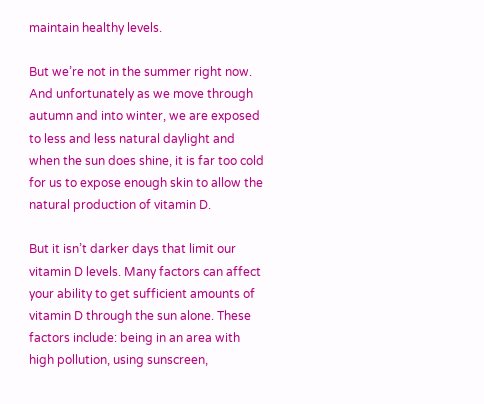maintain healthy levels.

But we’re not in the summer right now. And unfortunately as we move through autumn and into winter, we are exposed to less and less natural daylight and when the sun does shine, it is far too cold for us to expose enough skin to allow the natural production of vitamin D.

But it isn’t darker days that limit our vitamin D levels. Many factors can affect your ability to get sufficient amounts of vitamin D through the sun alone. These factors include: being in an area with high pollution, using sunscreen,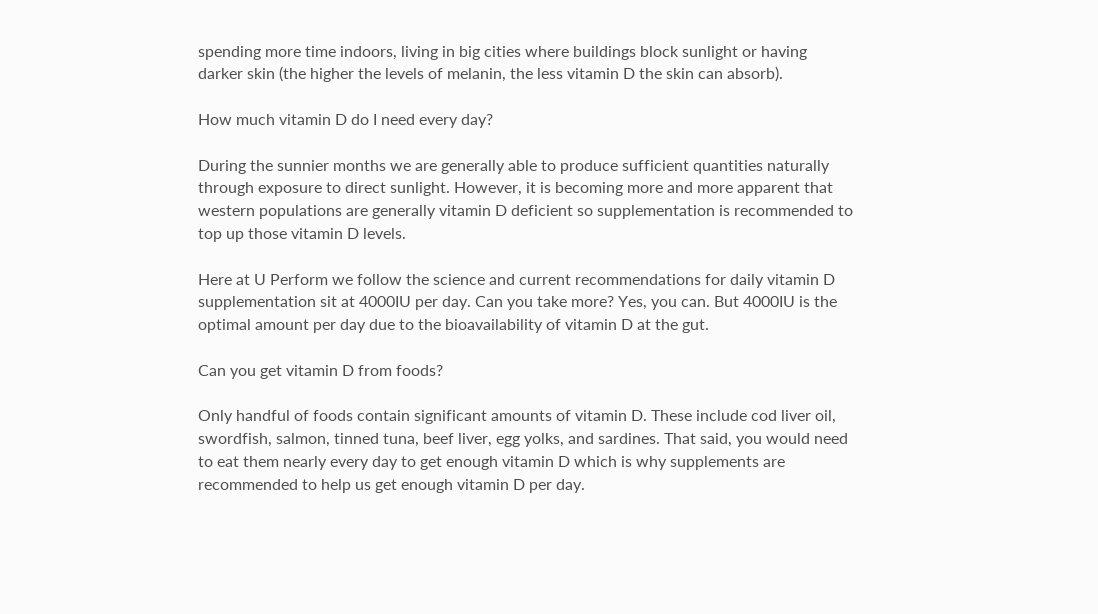spending more time indoors, living in big cities where buildings block sunlight or having darker skin (the higher the levels of melanin, the less vitamin D the skin can absorb).

How much vitamin D do I need every day?

During the sunnier months we are generally able to produce sufficient quantities naturally through exposure to direct sunlight. However, it is becoming more and more apparent that western populations are generally vitamin D deficient so supplementation is recommended to top up those vitamin D levels.

Here at U Perform we follow the science and current recommendations for daily vitamin D supplementation sit at 4000IU per day. Can you take more? Yes, you can. But 4000IU is the optimal amount per day due to the bioavailability of vitamin D at the gut.

Can you get vitamin D from foods?

Only handful of foods contain significant amounts of vitamin D. These include cod liver oil, swordfish, salmon, tinned tuna, beef liver, egg yolks, and sardines. That said, you would need to eat them nearly every day to get enough vitamin D which is why supplements are recommended to help us get enough vitamin D per day.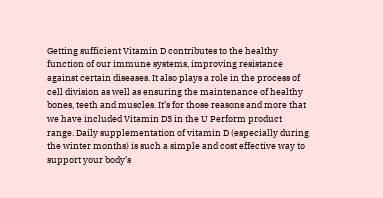Getting sufficient Vitamin D contributes to the healthy function of our immune systems, improving resistance against certain diseases. It also plays a role in the process of cell division as well as ensuring the maintenance of healthy bones, teeth and muscles. It’s for those reasons and more that we have included Vitamin D3 in the U Perform product range. Daily supplementation of vitamin D (especially during the winter months) is such a simple and cost effective way to support your body’s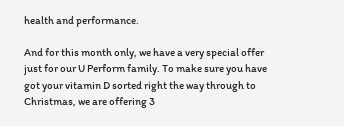health and performance.

And for this month only, we have a very special offer just for our U Perform family. To make sure you have got your vitamin D sorted right the way through to Christmas, we are offering 3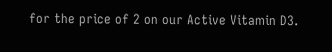for the price of 2 on our Active Vitamin D3.